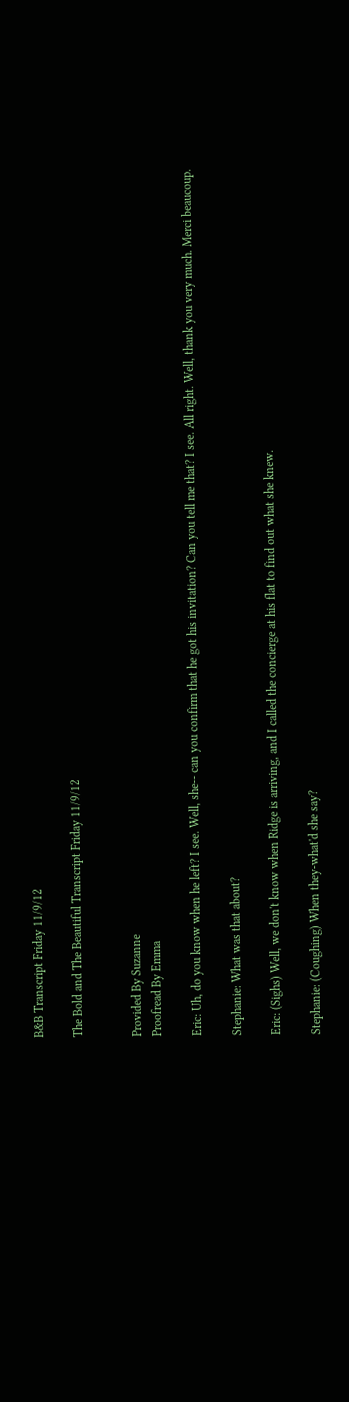B&B Transcript Friday 11/9/12

The Bold and The Beautiful Transcript Friday 11/9/12


Provided By Suzanne
Proofread By Emma

Eric: Uh, do you know when he left? I see. Well, she-- can you confirm that he got his invitation? Can you tell me that? I see. All right. Well, thank you very much. Merci beaucoup.

Stephanie: What was that about?

Eric: (Sighs) Well, we don't know when Ridge is arriving, and I called the concierge at his flat to find out what she knew.

Stephanie: (Coughing) When they-what'd she say?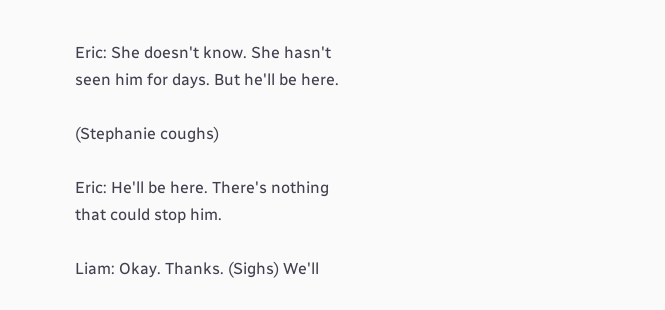Eric: She doesn't know. She hasn't seen him for days. But he'll be here.

(Stephanie coughs)

Eric: He'll be here. There's nothing that could stop him.

Liam: Okay. Thanks. (Sighs) We'll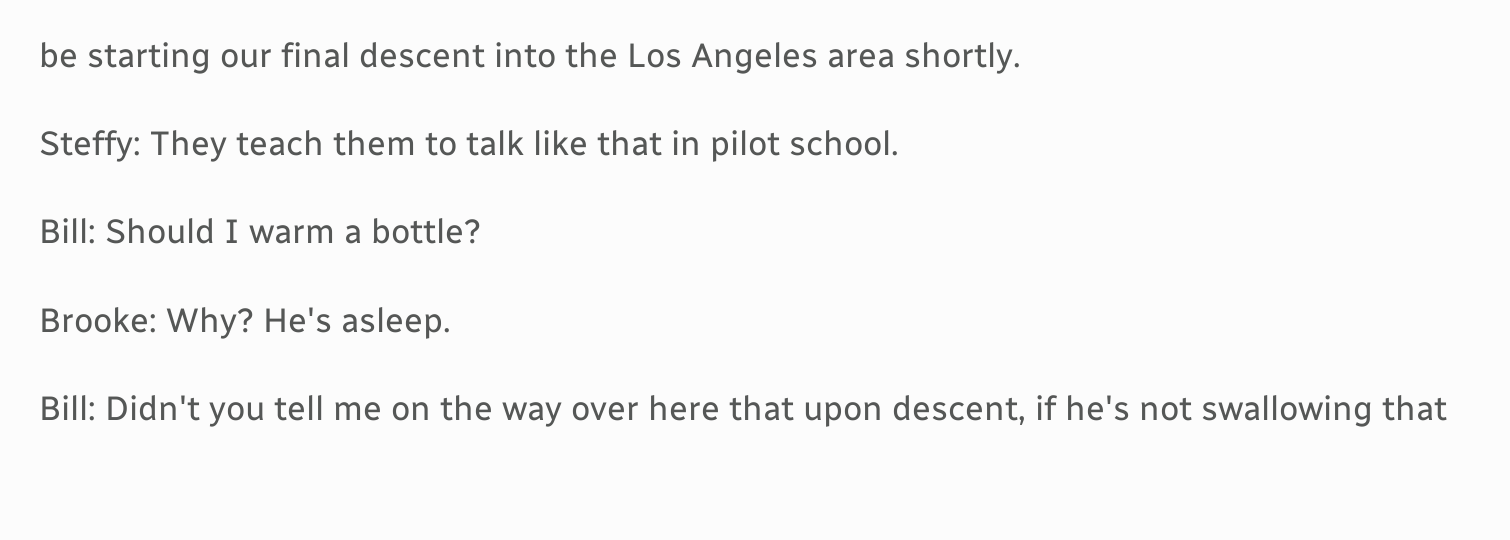be starting our final descent into the Los Angeles area shortly.

Steffy: They teach them to talk like that in pilot school.

Bill: Should I warm a bottle?

Brooke: Why? He's asleep.

Bill: Didn't you tell me on the way over here that upon descent, if he's not swallowing that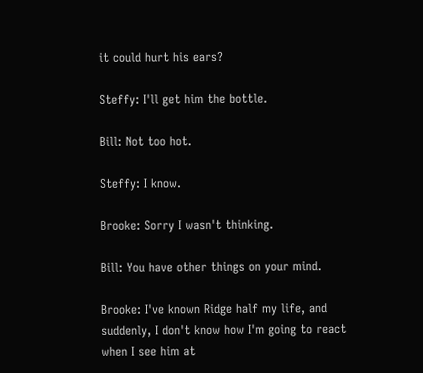it could hurt his ears?

Steffy: I'll get him the bottle.

Bill: Not too hot.

Steffy: I know.

Brooke: Sorry I wasn't thinking.

Bill: You have other things on your mind.

Brooke: I've known Ridge half my life, and suddenly, I don't know how I'm going to react when I see him at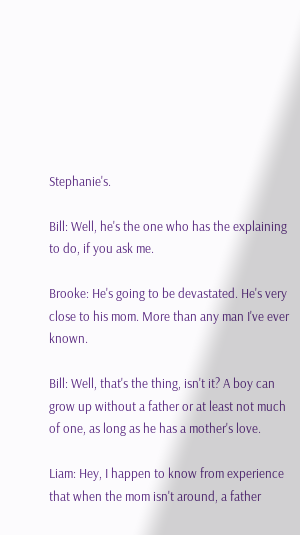Stephanie's.

Bill: Well, he's the one who has the explaining to do, if you ask me.

Brooke: He's going to be devastated. He's very close to his mom. More than any man I've ever known.

Bill: Well, that's the thing, isn't it? A boy can grow up without a father or at least not much of one, as long as he has a mother's love.

Liam: Hey, I happen to know from experience that when the mom isn't around, a father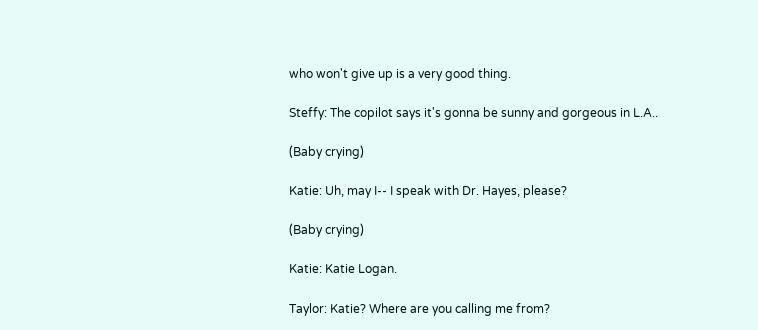who won't give up is a very good thing.

Steffy: The copilot says it's gonna be sunny and gorgeous in L.A..

(Baby crying)

Katie: Uh, may I-- I speak with Dr. Hayes, please?

(Baby crying)

Katie: Katie Logan.

Taylor: Katie? Where are you calling me from?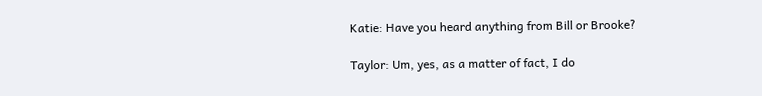Katie: Have you heard anything from Bill or Brooke?

Taylor: Um, yes, as a matter of fact, I do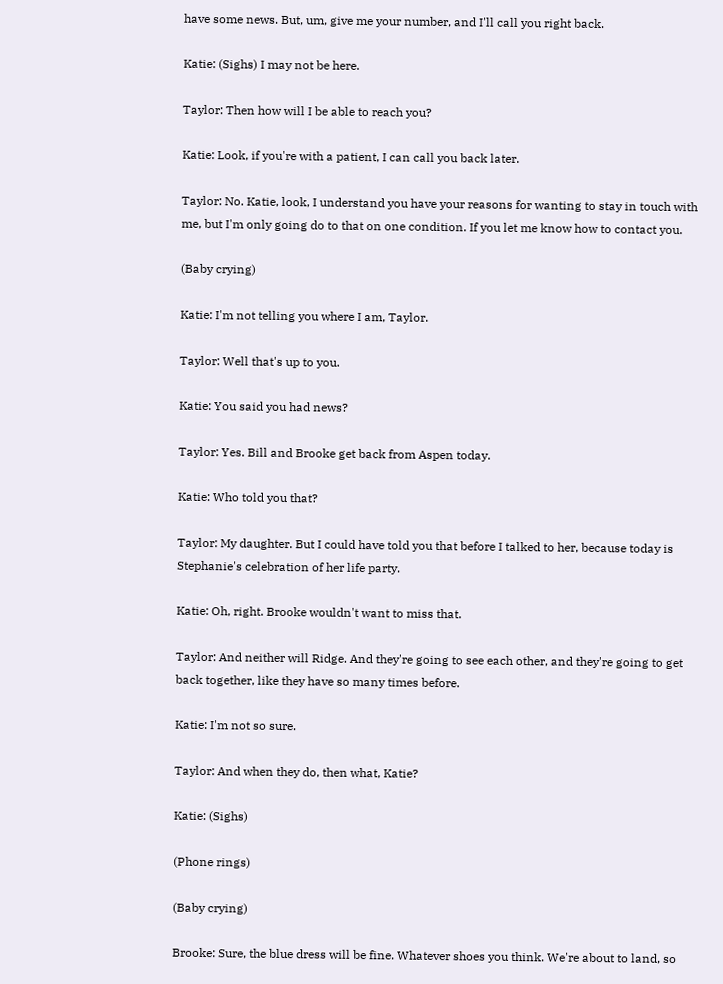have some news. But, um, give me your number, and I'll call you right back.

Katie: (Sighs) I may not be here.

Taylor: Then how will I be able to reach you?

Katie: Look, if you're with a patient, I can call you back later.

Taylor: No. Katie, look, I understand you have your reasons for wanting to stay in touch with me, but I'm only going do to that on one condition. If you let me know how to contact you.

(Baby crying)

Katie: I'm not telling you where I am, Taylor.

Taylor: Well that's up to you.

Katie: You said you had news?

Taylor: Yes. Bill and Brooke get back from Aspen today.

Katie: Who told you that?

Taylor: My daughter. But I could have told you that before I talked to her, because today is Stephanie's celebration of her life party.

Katie: Oh, right. Brooke wouldn't want to miss that.

Taylor: And neither will Ridge. And they're going to see each other, and they're going to get back together, like they have so many times before.

Katie: I'm not so sure.

Taylor: And when they do, then what, Katie?

Katie: (Sighs)

(Phone rings)

(Baby crying)

Brooke: Sure, the blue dress will be fine. Whatever shoes you think. We're about to land, so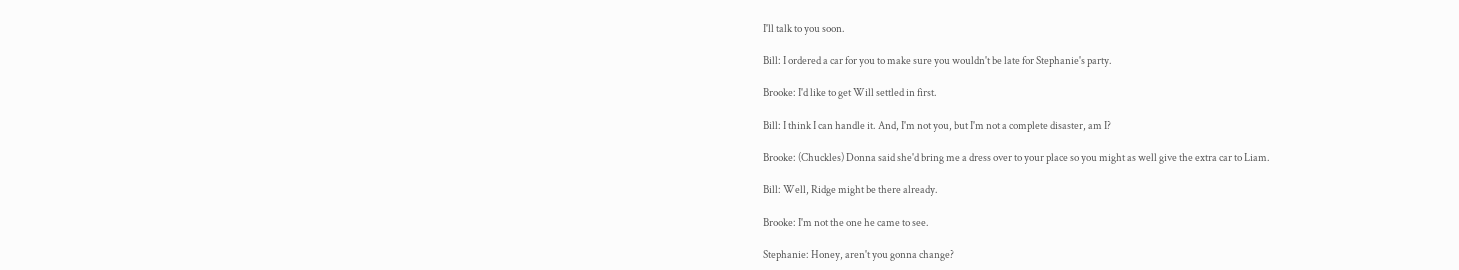I'll talk to you soon.

Bill: I ordered a car for you to make sure you wouldn't be late for Stephanie's party.

Brooke: I'd like to get Will settled in first.

Bill: I think I can handle it. And, I'm not you, but I'm not a complete disaster, am I?

Brooke: (Chuckles) Donna said she'd bring me a dress over to your place so you might as well give the extra car to Liam.

Bill: Well, Ridge might be there already.

Brooke: I'm not the one he came to see.

Stephanie: Honey, aren't you gonna change?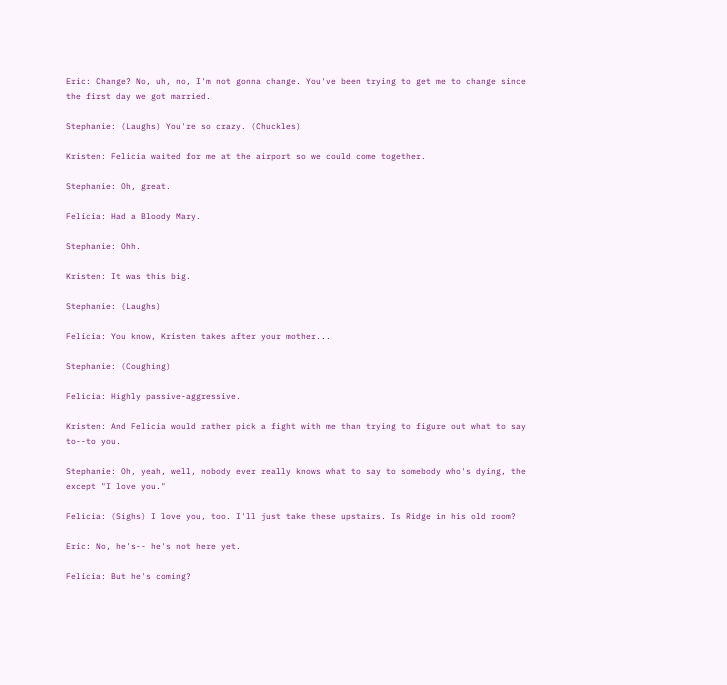Eric: Change? No, uh, no, I'm not gonna change. You've been trying to get me to change since the first day we got married.

Stephanie: (Laughs) You're so crazy. (Chuckles)

Kristen: Felicia waited for me at the airport so we could come together.

Stephanie: Oh, great.

Felicia: Had a Bloody Mary.

Stephanie: Ohh.

Kristen: It was this big.

Stephanie: (Laughs)

Felicia: You know, Kristen takes after your mother...

Stephanie: (Coughing)

Felicia: Highly passive-aggressive.

Kristen: And Felicia would rather pick a fight with me than trying to figure out what to say to--to you.

Stephanie: Oh, yeah, well, nobody ever really knows what to say to somebody who's dying, the except "I love you."

Felicia: (Sighs) I love you, too. I'll just take these upstairs. Is Ridge in his old room?

Eric: No, he's-- he's not here yet.

Felicia: But he's coming?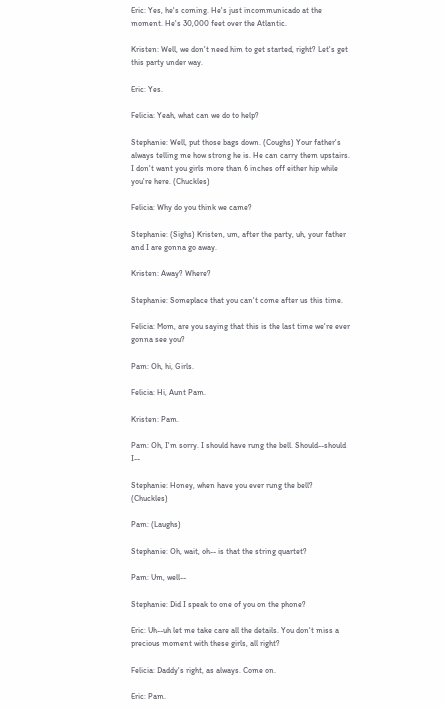Eric: Yes, he's coming. He's just incommunicado at the moment. He's 30,000 feet over the Atlantic.

Kristen: Well, we don't need him to get started, right? Let's get this party under way.

Eric: Yes.

Felicia: Yeah, what can we do to help?

Stephanie: Well, put those bags down. (Coughs) Your father's always telling me how strong he is. He can carry them upstairs. I don't want you girls more than 6 inches off either hip while you're here. (Chuckles)

Felicia: Why do you think we came?

Stephanie: (Sighs) Kristen, um, after the party, uh, your father and I are gonna go away.

Kristen: Away? Where?

Stephanie: Someplace that you can't come after us this time.

Felicia: Mom, are you saying that this is the last time we're ever gonna see you?

Pam: Oh, hi, Girls.

Felicia: Hi, Aunt Pam.

Kristen: Pam.

Pam: Oh, I'm sorry. I should have rung the bell. Should--should I--

Stephanie: Honey, when have you ever rung the bell? (Chuckles)

Pam: (Laughs)

Stephanie: Oh, wait, oh-- is that the string quartet?

Pam: Um, well--

Stephanie: Did I speak to one of you on the phone?

Eric: Uh--uh let me take care all the details. You don't miss a precious moment with these girls, all right?

Felicia: Daddy's right, as always. Come on.

Eric: Pam.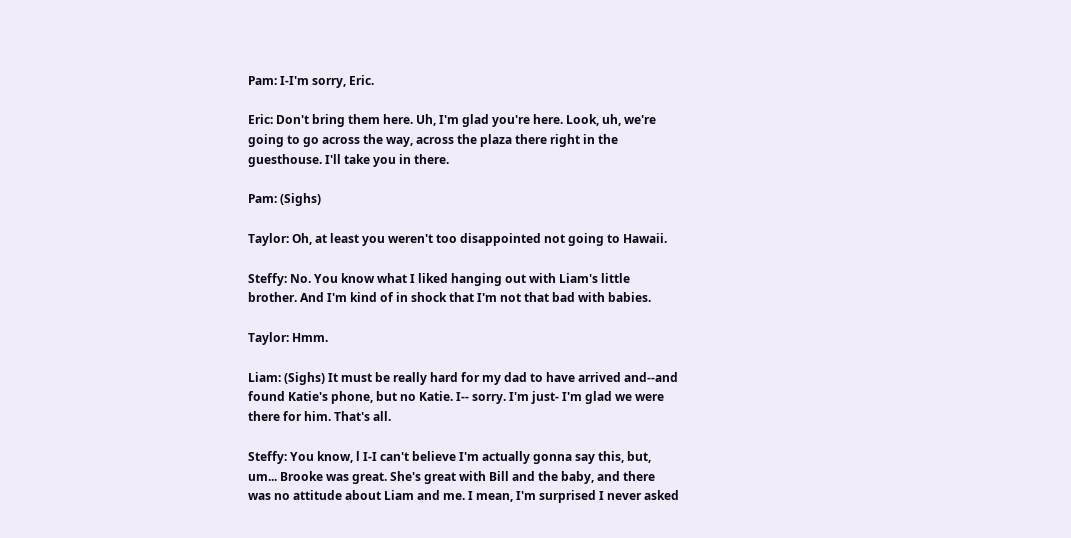Pam: I-I'm sorry, Eric.

Eric: Don't bring them here. Uh, I'm glad you're here. Look, uh, we're going to go across the way, across the plaza there right in the guesthouse. I'll take you in there.

Pam: (Sighs)

Taylor: Oh, at least you weren't too disappointed not going to Hawaii.

Steffy: No. You know what I liked hanging out with Liam's little brother. And I'm kind of in shock that I'm not that bad with babies.

Taylor: Hmm.

Liam: (Sighs) It must be really hard for my dad to have arrived and--and found Katie's phone, but no Katie. I-- sorry. I'm just- I'm glad we were there for him. That's all.

Steffy: You know, l I-I can't believe I'm actually gonna say this, but, um... Brooke was great. She's great with Bill and the baby, and there was no attitude about Liam and me. I mean, I'm surprised I never asked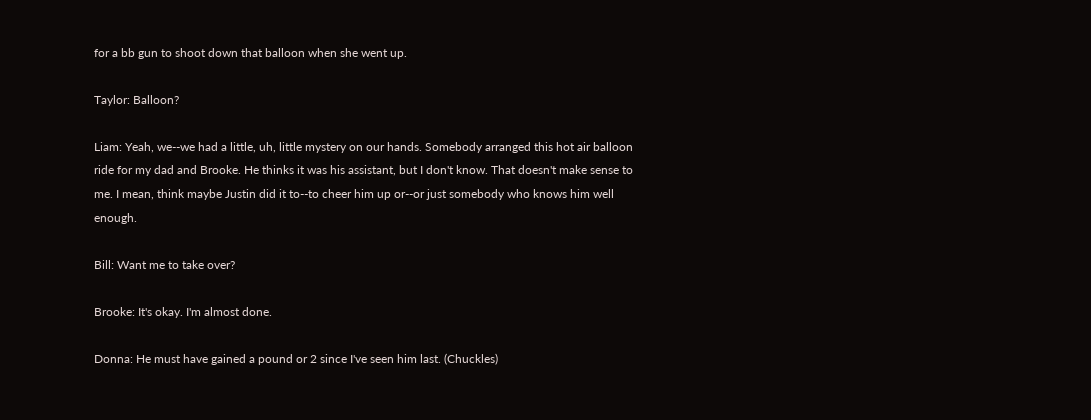for a bb gun to shoot down that balloon when she went up.

Taylor: Balloon?

Liam: Yeah, we--we had a little, uh, little mystery on our hands. Somebody arranged this hot air balloon ride for my dad and Brooke. He thinks it was his assistant, but I don't know. That doesn't make sense to me. I mean, think maybe Justin did it to--to cheer him up or--or just somebody who knows him well enough.

Bill: Want me to take over?

Brooke: It's okay. I'm almost done.

Donna: He must have gained a pound or 2 since I've seen him last. (Chuckles)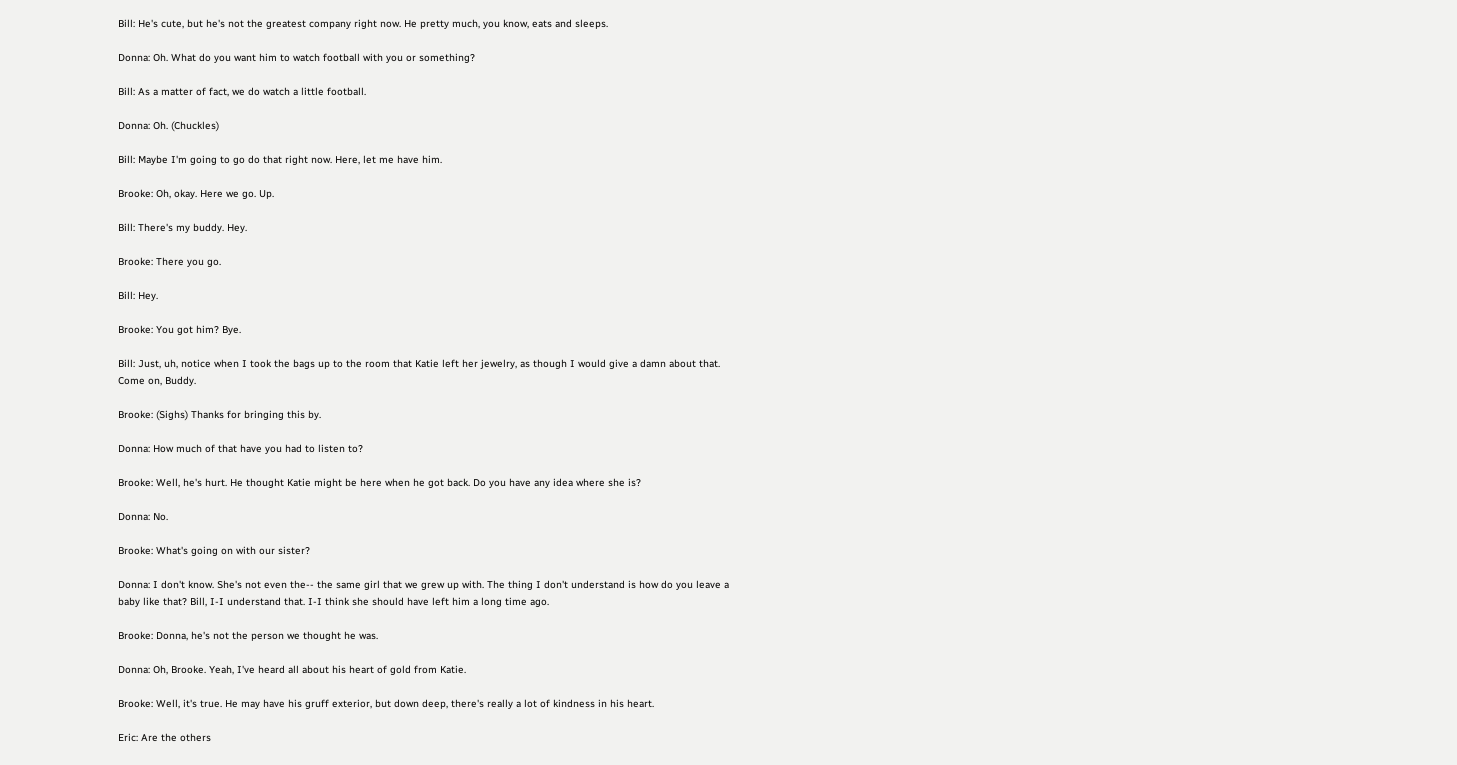Bill: He's cute, but he's not the greatest company right now. He pretty much, you know, eats and sleeps.

Donna: Oh. What do you want him to watch football with you or something?

Bill: As a matter of fact, we do watch a little football.

Donna: Oh. (Chuckles)

Bill: Maybe I'm going to go do that right now. Here, let me have him.

Brooke: Oh, okay. Here we go. Up.

Bill: There's my buddy. Hey.

Brooke: There you go.

Bill: Hey.

Brooke: You got him? Bye.

Bill: Just, uh, notice when I took the bags up to the room that Katie left her jewelry, as though I would give a damn about that. Come on, Buddy.

Brooke: (Sighs) Thanks for bringing this by.

Donna: How much of that have you had to listen to?

Brooke: Well, he's hurt. He thought Katie might be here when he got back. Do you have any idea where she is?

Donna: No.

Brooke: What's going on with our sister?

Donna: I don't know. She's not even the-- the same girl that we grew up with. The thing I don't understand is how do you leave a baby like that? Bill, I-I understand that. I-I think she should have left him a long time ago.

Brooke: Donna, he's not the person we thought he was.

Donna: Oh, Brooke. Yeah, I've heard all about his heart of gold from Katie.

Brooke: Well, it's true. He may have his gruff exterior, but down deep, there's really a lot of kindness in his heart.

Eric: Are the others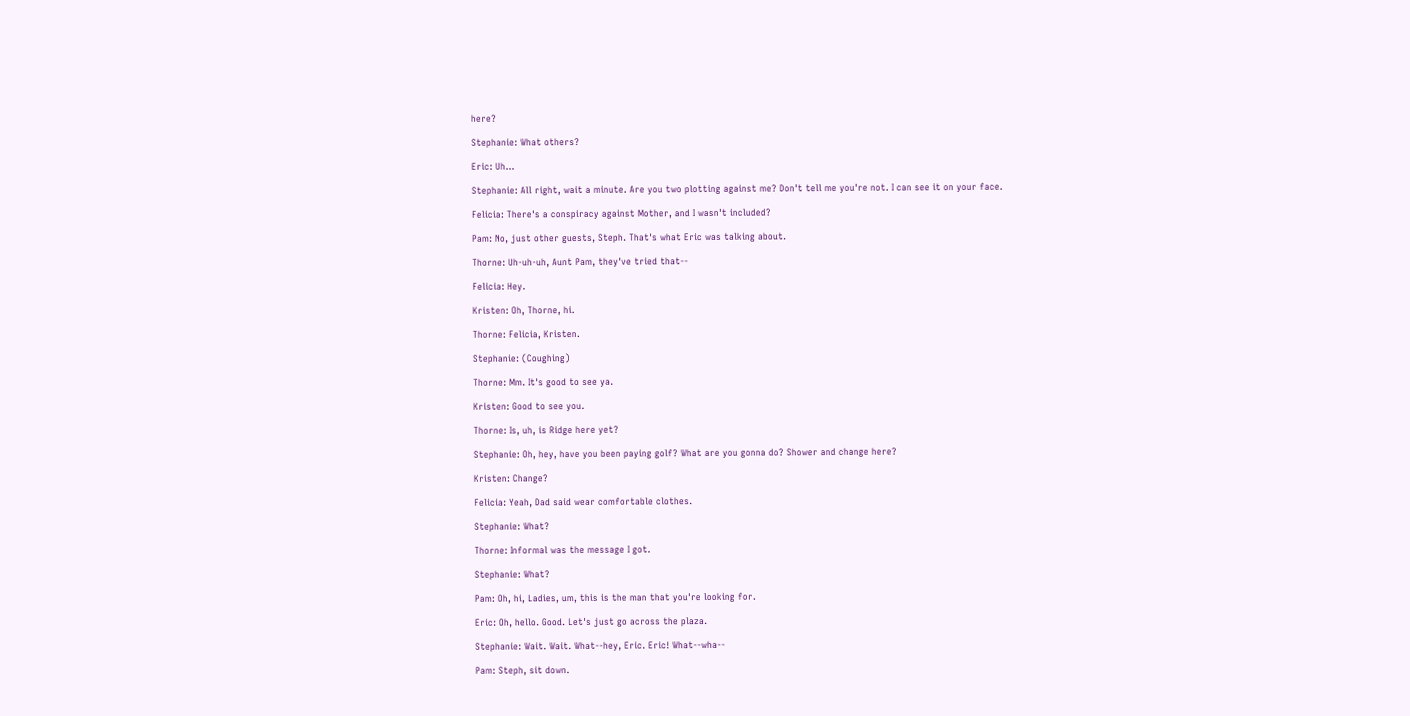here?

Stephanie: What others?

Eric: Uh...

Stephanie: All right, wait a minute. Are you two plotting against me? Don't tell me you're not. I can see it on your face.

Felicia: There's a conspiracy against Mother, and I wasn't included?

Pam: No, just other guests, Steph. That's what Eric was talking about.

Thorne: Uh-uh-uh, Aunt Pam, they've tried that--

Felicia: Hey.

Kristen: Oh, Thorne, hi.

Thorne: Felicia, Kristen.

Stephanie: (Coughing)

Thorne: Mm. It's good to see ya.

Kristen: Good to see you.

Thorne: Is, uh, is Ridge here yet?

Stephanie: Oh, hey, have you been paying golf? What are you gonna do? Shower and change here?

Kristen: Change?

Felicia: Yeah, Dad said wear comfortable clothes.

Stephanie: What?

Thorne: Informal was the message I got.

Stephanie: What?

Pam: Oh, hi, Ladies, um, this is the man that you're looking for.

Eric: Oh, hello. Good. Let's just go across the plaza.

Stephanie: Wait. Wait. What--hey, Eric. Eric! What--wha--

Pam: Steph, sit down.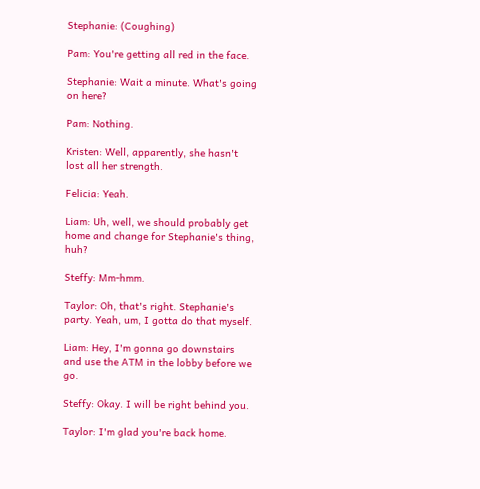Stephanie: (Coughing)

Pam: You're getting all red in the face.

Stephanie: Wait a minute. What's going on here?

Pam: Nothing.

Kristen: Well, apparently, she hasn't lost all her strength.

Felicia: Yeah.

Liam: Uh, well, we should probably get home and change for Stephanie's thing, huh?

Steffy: Mm-hmm.

Taylor: Oh, that's right. Stephanie's party. Yeah, um, I gotta do that myself.

Liam: Hey, I'm gonna go downstairs and use the ATM in the lobby before we go.

Steffy: Okay. I will be right behind you.

Taylor: I'm glad you're back home.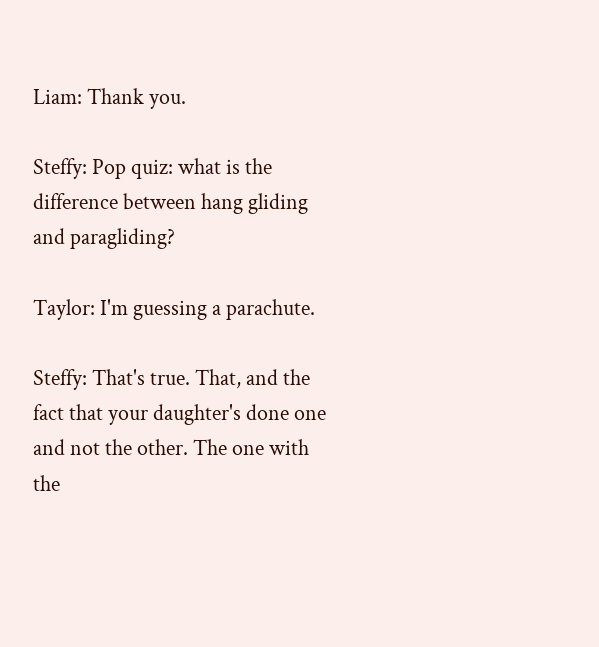Liam: Thank you.

Steffy: Pop quiz: what is the difference between hang gliding and paragliding?

Taylor: I'm guessing a parachute.

Steffy: That's true. That, and the fact that your daughter's done one and not the other. The one with the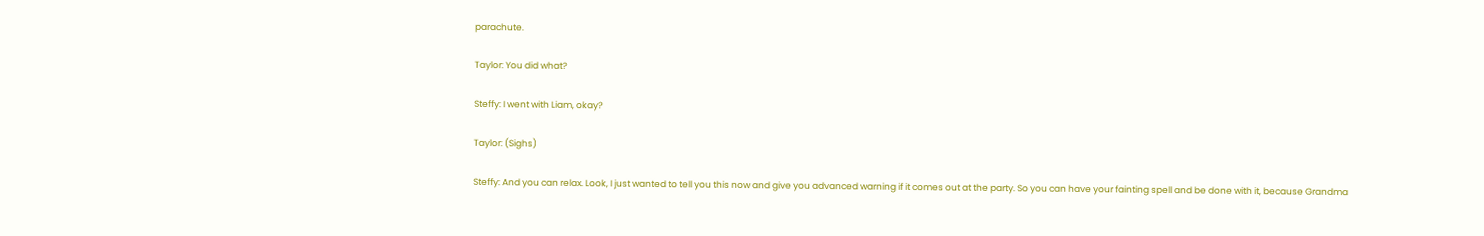parachute.

Taylor: You did what?

Steffy: I went with Liam, okay?

Taylor: (Sighs)

Steffy: And you can relax. Look, I just wanted to tell you this now and give you advanced warning if it comes out at the party. So you can have your fainting spell and be done with it, because Grandma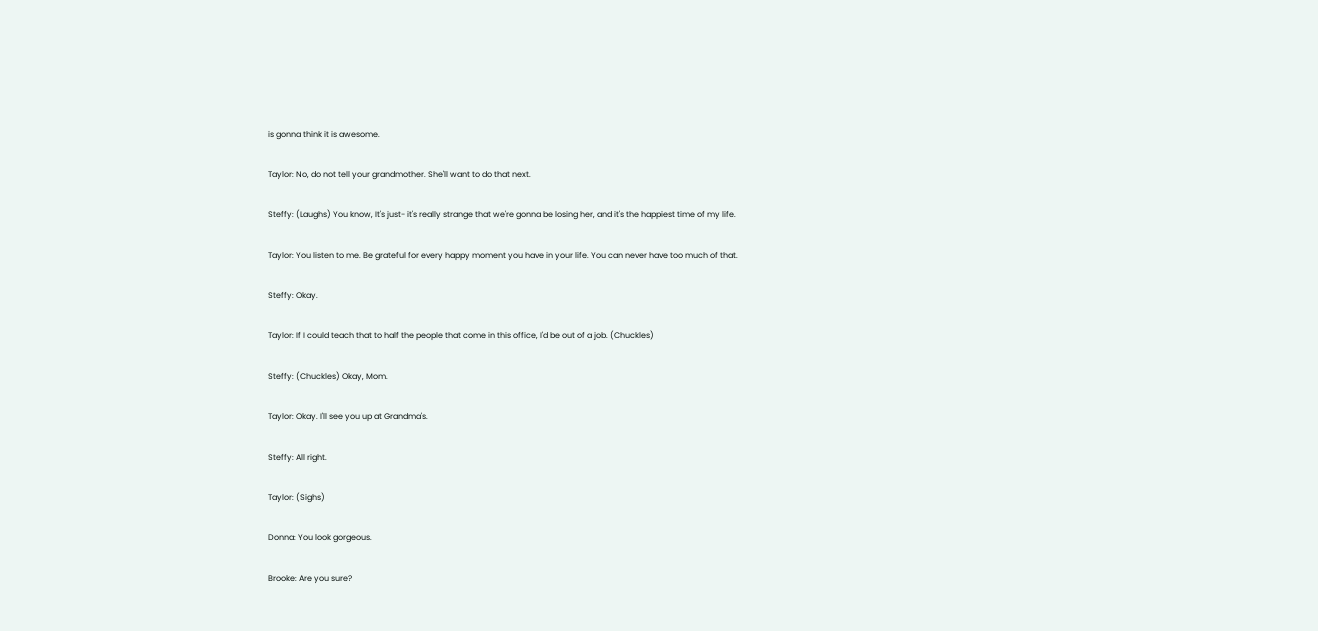is gonna think it is awesome.

Taylor: No, do not tell your grandmother. She'll want to do that next.

Steffy: (Laughs) You know, It's just- it's really strange that we're gonna be losing her, and it's the happiest time of my life.

Taylor: You listen to me. Be grateful for every happy moment you have in your life. You can never have too much of that.

Steffy: Okay.

Taylor: If I could teach that to half the people that come in this office, I'd be out of a job. (Chuckles)

Steffy: (Chuckles) Okay, Mom.

Taylor: Okay. I'll see you up at Grandma's.

Steffy: All right.

Taylor: (Sighs)

Donna: You look gorgeous.

Brooke: Are you sure?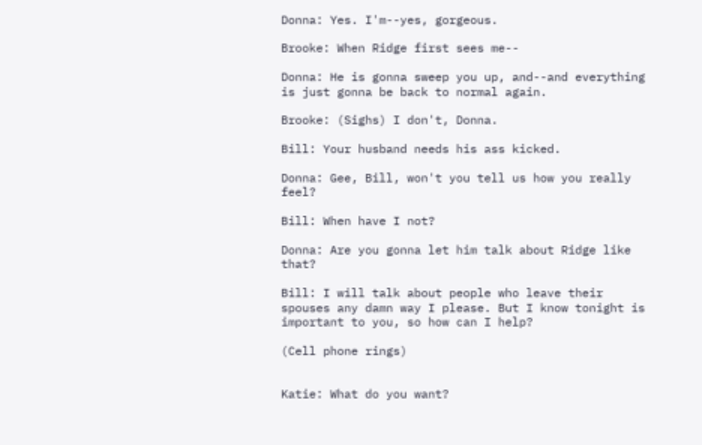Donna: Yes. I'm--yes, gorgeous.

Brooke: When Ridge first sees me--

Donna: He is gonna sweep you up, and--and everything is just gonna be back to normal again.

Brooke: (Sighs) I don't, Donna.

Bill: Your husband needs his ass kicked.

Donna: Gee, Bill, won't you tell us how you really feel?

Bill: When have I not?

Donna: Are you gonna let him talk about Ridge like that?

Bill: I will talk about people who leave their spouses any damn way I please. But I know tonight is important to you, so how can I help?

(Cell phone rings)


Katie: What do you want?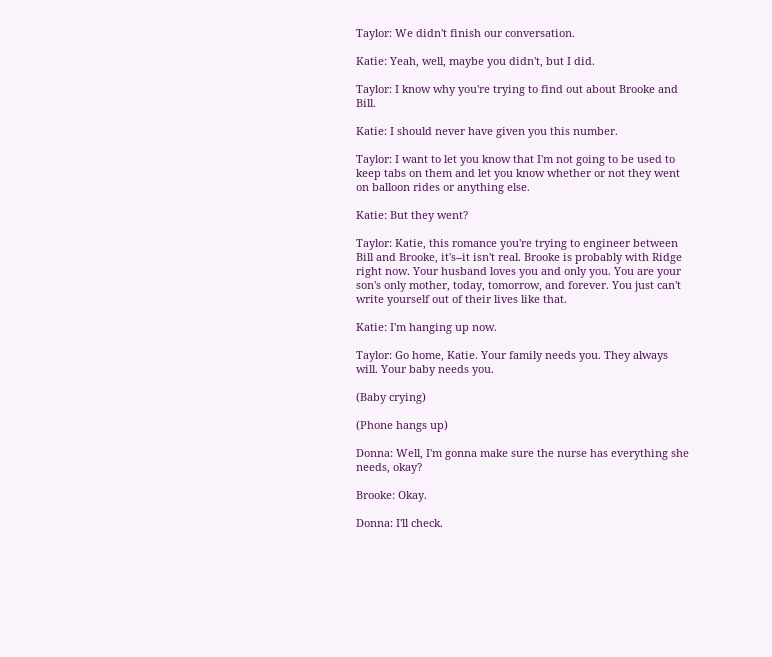Taylor: We didn't finish our conversation.

Katie: Yeah, well, maybe you didn't, but I did.

Taylor: I know why you're trying to find out about Brooke and Bill.

Katie: I should never have given you this number.

Taylor: I want to let you know that I'm not going to be used to keep tabs on them and let you know whether or not they went on balloon rides or anything else.

Katie: But they went?

Taylor: Katie, this romance you're trying to engineer between Bill and Brooke, it's--it isn't real. Brooke is probably with Ridge right now. Your husband loves you and only you. You are your son's only mother, today, tomorrow, and forever. You just can't write yourself out of their lives like that.

Katie: I'm hanging up now.

Taylor: Go home, Katie. Your family needs you. They always will. Your baby needs you.

(Baby crying)

(Phone hangs up)

Donna: Well, I'm gonna make sure the nurse has everything she needs, okay?

Brooke: Okay.

Donna: I'll check.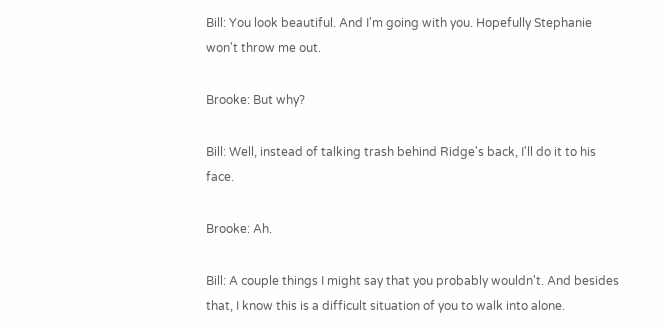Bill: You look beautiful. And I'm going with you. Hopefully Stephanie won't throw me out.

Brooke: But why?

Bill: Well, instead of talking trash behind Ridge's back, I'll do it to his face.

Brooke: Ah.

Bill: A couple things I might say that you probably wouldn't. And besides that, I know this is a difficult situation of you to walk into alone.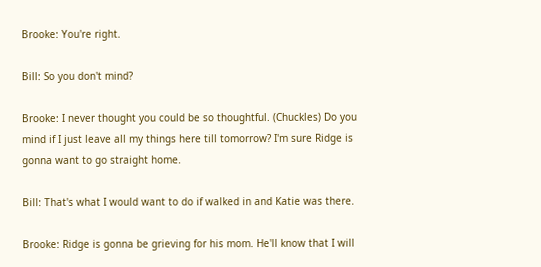Brooke: You're right.

Bill: So you don't mind?

Brooke: I never thought you could be so thoughtful. (Chuckles) Do you mind if I just leave all my things here till tomorrow? I'm sure Ridge is gonna want to go straight home.

Bill: That's what I would want to do if walked in and Katie was there.

Brooke: Ridge is gonna be grieving for his mom. He'll know that I will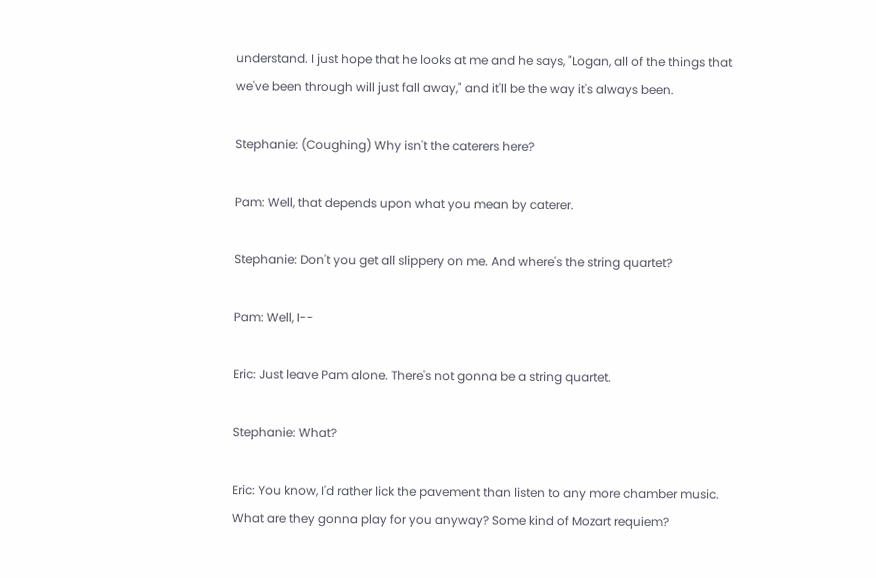understand. I just hope that he looks at me and he says, "Logan, all of the things that we've been through will just fall away," and it'll be the way it's always been.

Stephanie: (Coughing) Why isn't the caterers here?

Pam: Well, that depends upon what you mean by caterer.

Stephanie: Don't you get all slippery on me. And where's the string quartet?

Pam: Well, I--

Eric: Just leave Pam alone. There's not gonna be a string quartet.

Stephanie: What?

Eric: You know, I'd rather lick the pavement than listen to any more chamber music. What are they gonna play for you anyway? Some kind of Mozart requiem?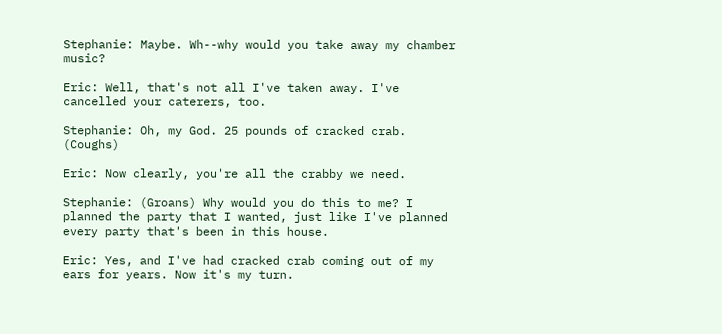Stephanie: Maybe. Wh--why would you take away my chamber music?

Eric: Well, that's not all I've taken away. I've cancelled your caterers, too.

Stephanie: Oh, my God. 25 pounds of cracked crab. (Coughs)

Eric: Now clearly, you're all the crabby we need.

Stephanie: (Groans) Why would you do this to me? I planned the party that I wanted, just like I've planned every party that's been in this house.

Eric: Yes, and I've had cracked crab coming out of my ears for years. Now it's my turn.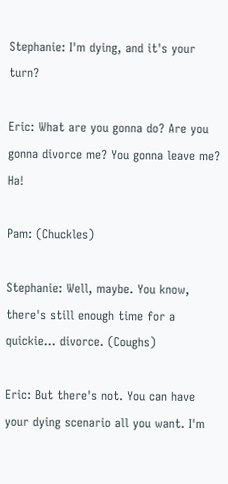Stephanie: I'm dying, and it's your turn?

Eric: What are you gonna do? Are you gonna divorce me? You gonna leave me? Ha!

Pam: (Chuckles)

Stephanie: Well, maybe. You know, there's still enough time for a quickie... divorce. (Coughs)

Eric: But there's not. You can have your dying scenario all you want. I'm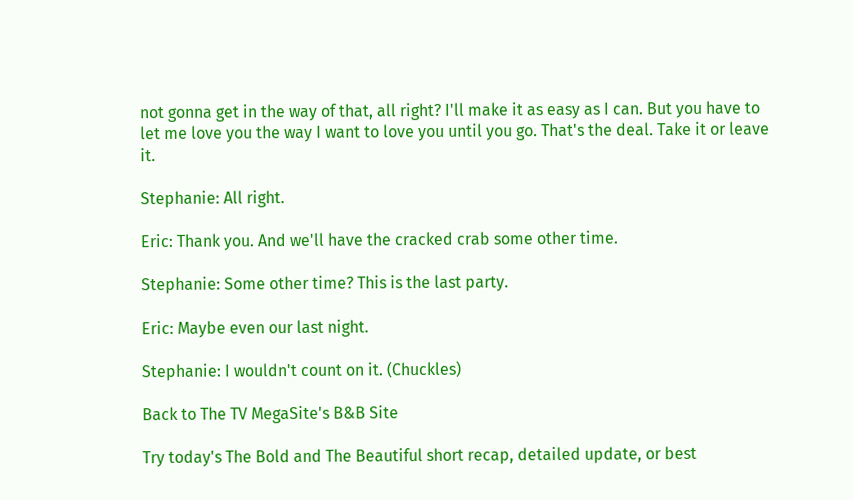not gonna get in the way of that, all right? I'll make it as easy as I can. But you have to let me love you the way I want to love you until you go. That's the deal. Take it or leave it.

Stephanie: All right.

Eric: Thank you. And we'll have the cracked crab some other time.

Stephanie: Some other time? This is the last party.

Eric: Maybe even our last night.

Stephanie: I wouldn't count on it. (Chuckles)

Back to The TV MegaSite's B&B Site

Try today's The Bold and The Beautiful short recap, detailed update, or best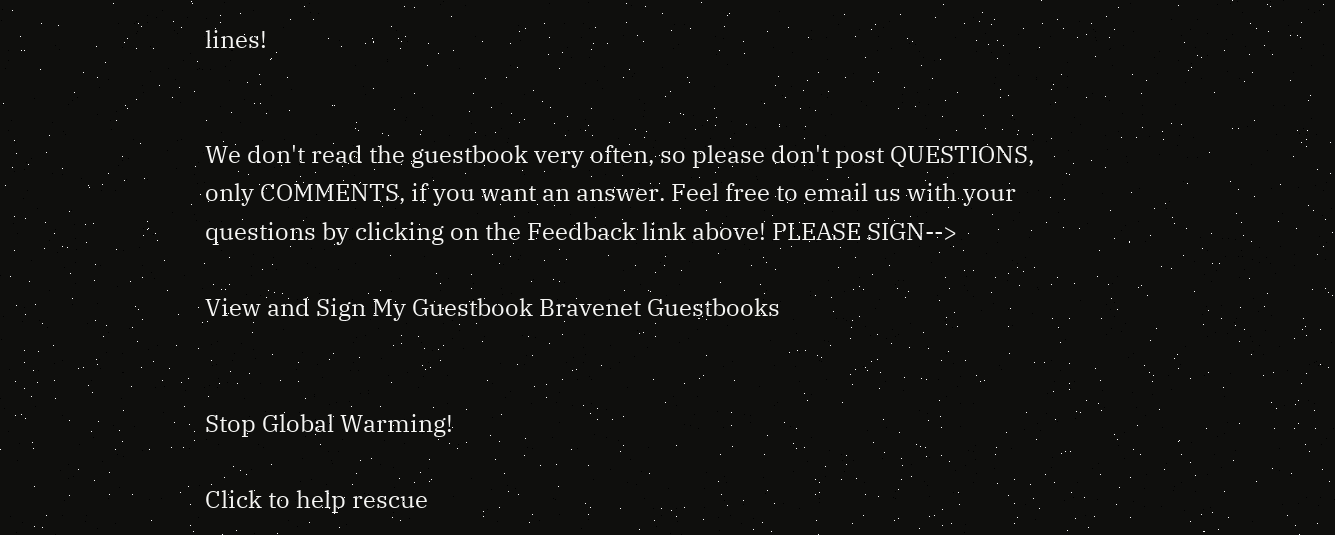lines!


We don't read the guestbook very often, so please don't post QUESTIONS, only COMMENTS, if you want an answer. Feel free to email us with your questions by clicking on the Feedback link above! PLEASE SIGN-->

View and Sign My Guestbook Bravenet Guestbooks


Stop Global Warming!

Click to help rescue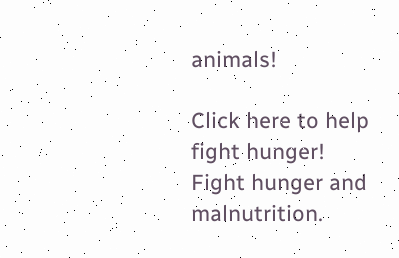animals!

Click here to help fight hunger!
Fight hunger and malnutrition.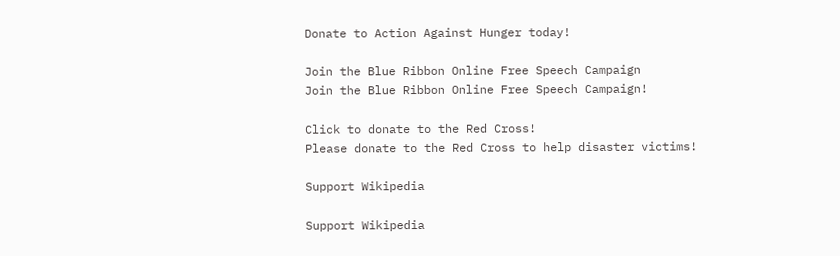Donate to Action Against Hunger today!

Join the Blue Ribbon Online Free Speech Campaign
Join the Blue Ribbon Online Free Speech Campaign!

Click to donate to the Red Cross!
Please donate to the Red Cross to help disaster victims!

Support Wikipedia

Support Wikipedia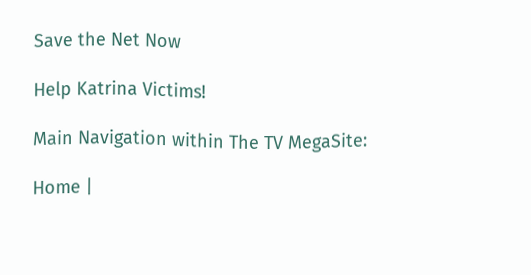Save the Net Now

Help Katrina Victims!

Main Navigation within The TV MegaSite:

Home |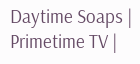Daytime Soaps | Primetime TV |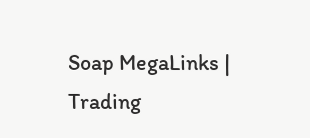Soap MegaLinks | Trading